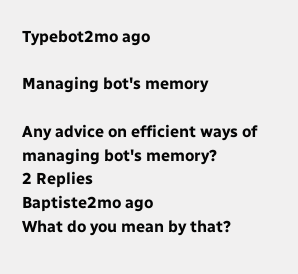Typebot2mo ago

Managing bot's memory

Any advice on efficient ways of managing bot's memory?
2 Replies
Baptiste2mo ago
What do you mean by that?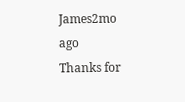James2mo ago
Thanks for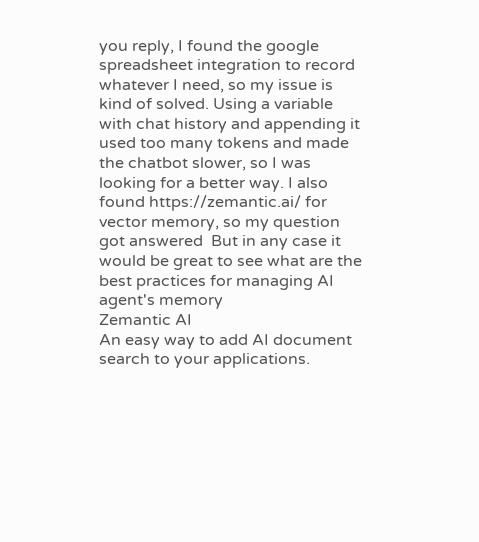you reply, I found the google spreadsheet integration to record whatever I need, so my issue is kind of solved. Using a variable with chat history and appending it used too many tokens and made the chatbot slower, so I was looking for a better way. I also found https://zemantic.ai/ for vector memory, so my question got answered  But in any case it would be great to see what are the best practices for managing AI agent's memory
Zemantic AI
An easy way to add AI document search to your applications.